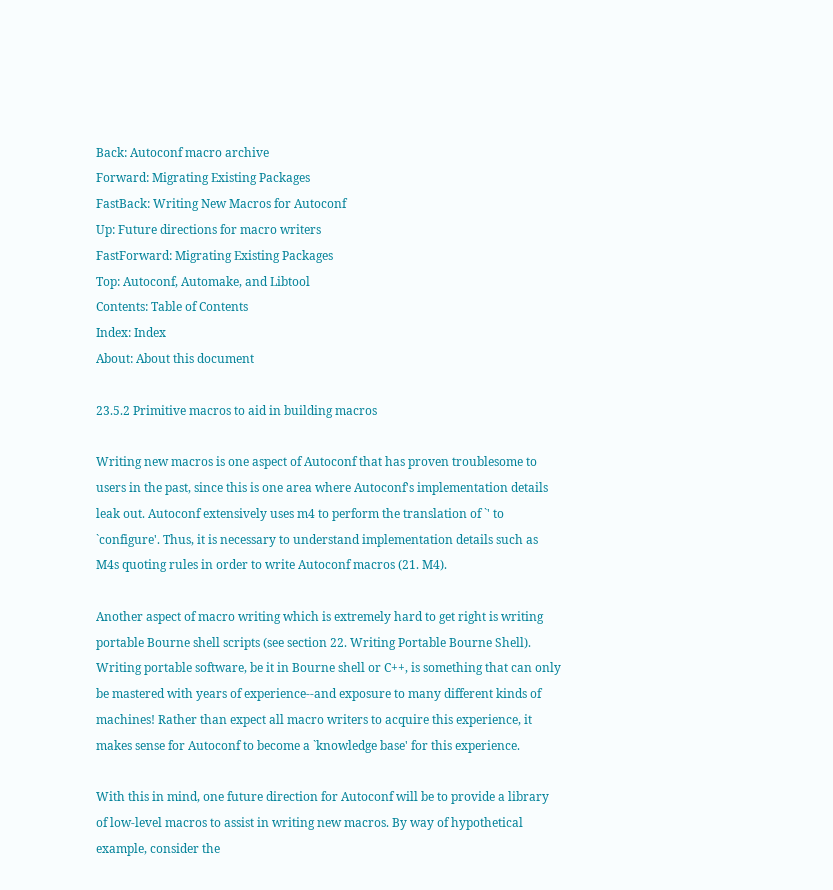Back: Autoconf macro archive
Forward: Migrating Existing Packages
FastBack: Writing New Macros for Autoconf
Up: Future directions for macro writers
FastForward: Migrating Existing Packages
Top: Autoconf, Automake, and Libtool
Contents: Table of Contents
Index: Index
About: About this document

23.5.2 Primitive macros to aid in building macros

Writing new macros is one aspect of Autoconf that has proven troublesome to users in the past, since this is one area where Autoconf's implementation details leak out. Autoconf extensively uses m4 to perform the translation of `' to `configure'. Thus, it is necessary to understand implementation details such as M4s quoting rules in order to write Autoconf macros (21. M4).

Another aspect of macro writing which is extremely hard to get right is writing portable Bourne shell scripts (see section 22. Writing Portable Bourne Shell). Writing portable software, be it in Bourne shell or C++, is something that can only be mastered with years of experience--and exposure to many different kinds of machines! Rather than expect all macro writers to acquire this experience, it makes sense for Autoconf to become a `knowledge base' for this experience.

With this in mind, one future direction for Autoconf will be to provide a library of low-level macros to assist in writing new macros. By way of hypothetical example, consider the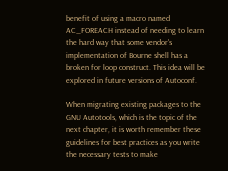benefit of using a macro named AC_FOREACH instead of needing to learn the hard way that some vendor's implementation of Bourne shell has a broken for loop construct. This idea will be explored in future versions of Autoconf.

When migrating existing packages to the GNU Autotools, which is the topic of the next chapter, it is worth remember these guidelines for best practices as you write the necessary tests to make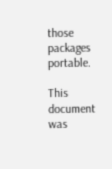those packages portable.

This document was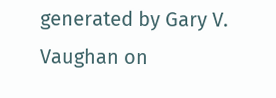generated by Gary V. Vaughan on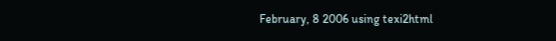February, 8 2006 using texi2html